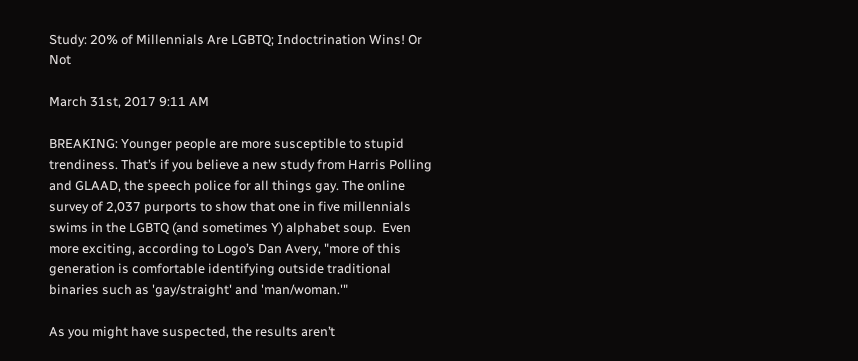Study: 20% of Millennials Are LGBTQ; Indoctrination Wins! Or Not

March 31st, 2017 9:11 AM

BREAKING: Younger people are more susceptible to stupid trendiness. That’s if you believe a new study from Harris Polling and GLAAD, the speech police for all things gay. The online survey of 2,037 purports to show that one in five millennials swims in the LGBTQ (and sometimes Y) alphabet soup.  Even more exciting, according to Logo’s Dan Avery, "more of this generation is comfortable identifying outside traditional binaries such as 'gay/straight' and 'man/woman.'"

As you might have suspected, the results aren’t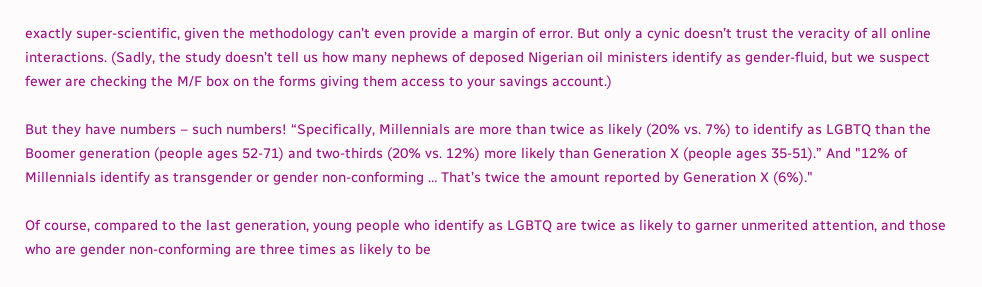exactly super-scientific, given the methodology can’t even provide a margin of error. But only a cynic doesn’t trust the veracity of all online interactions. (Sadly, the study doesn’t tell us how many nephews of deposed Nigerian oil ministers identify as gender-fluid, but we suspect fewer are checking the M/F box on the forms giving them access to your savings account.)

But they have numbers – such numbers! “Specifically, Millennials are more than twice as likely (20% vs. 7%) to identify as LGBTQ than the Boomer generation (people ages 52-71) and two-thirds (20% vs. 12%) more likely than Generation X (people ages 35-51).” And "12% of Millennials identify as transgender or gender non-conforming … That’s twice the amount reported by Generation X (6%)."

Of course, compared to the last generation, young people who identify as LGBTQ are twice as likely to garner unmerited attention, and those who are gender non-conforming are three times as likely to be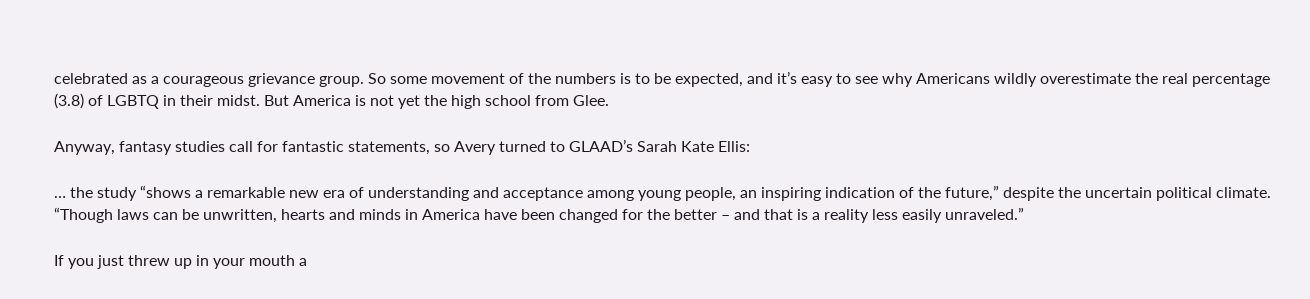celebrated as a courageous grievance group. So some movement of the numbers is to be expected, and it’s easy to see why Americans wildly overestimate the real percentage (3.8) of LGBTQ in their midst. But America is not yet the high school from Glee.

Anyway, fantasy studies call for fantastic statements, so Avery turned to GLAAD’s Sarah Kate Ellis:

… the study “shows a remarkable new era of understanding and acceptance among young people, an inspiring indication of the future,” despite the uncertain political climate. “Though laws can be unwritten, hearts and minds in America have been changed for the better – and that is a reality less easily unraveled.”

If you just threw up in your mouth a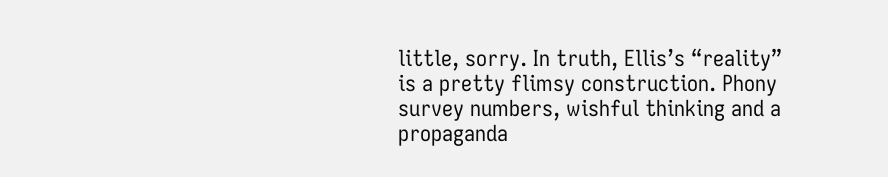little, sorry. In truth, Ellis’s “reality” is a pretty flimsy construction. Phony survey numbers, wishful thinking and a propaganda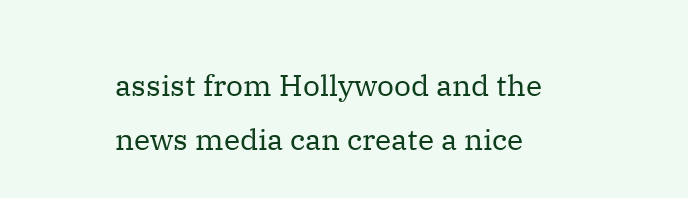assist from Hollywood and the news media can create a nice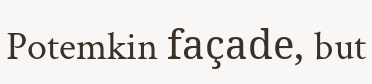Potemkin façade, but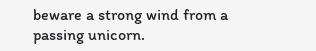beware a strong wind from a passing unicorn.